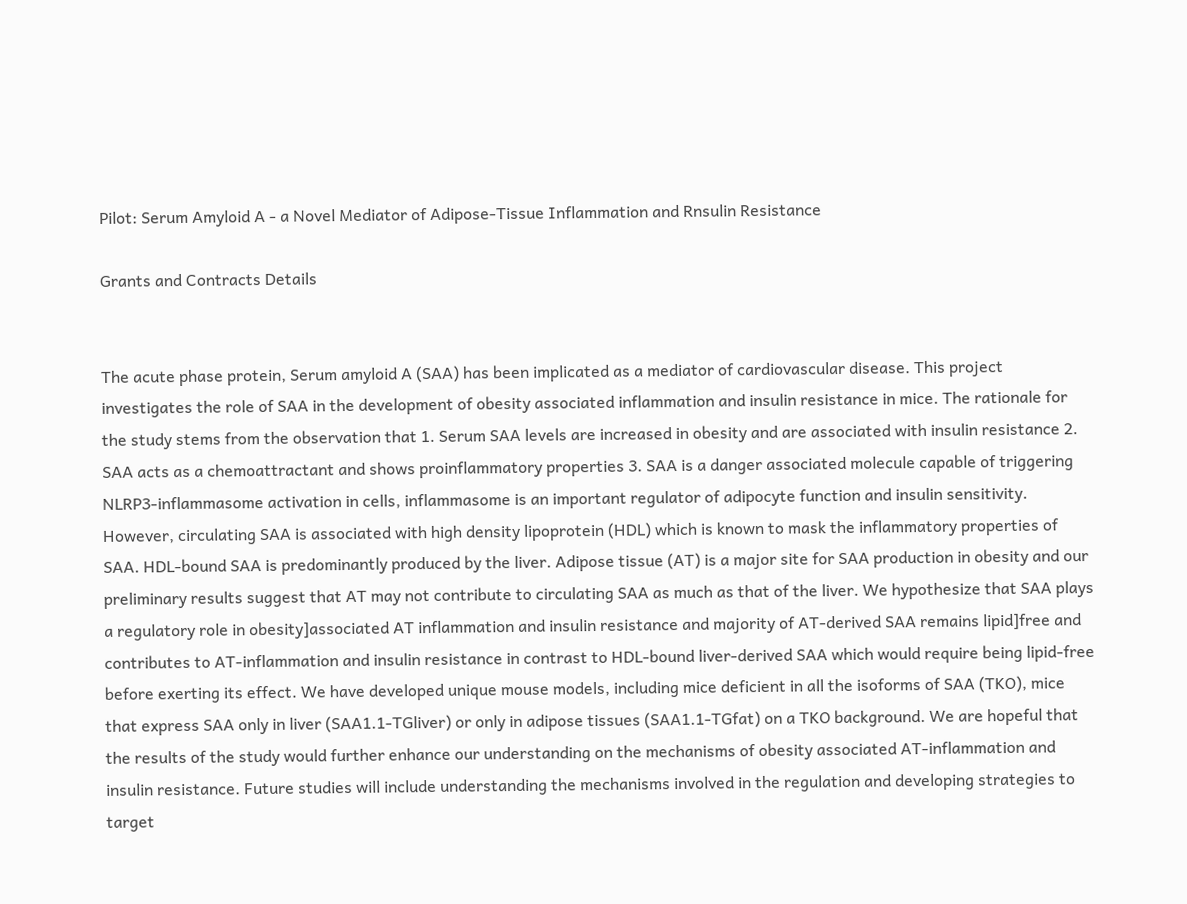Pilot: Serum Amyloid A - a Novel Mediator of Adipose-Tissue Inflammation and Rnsulin Resistance

Grants and Contracts Details


The acute phase protein, Serum amyloid A (SAA) has been implicated as a mediator of cardiovascular disease. This project investigates the role of SAA in the development of obesity associated inflammation and insulin resistance in mice. The rationale for the study stems from the observation that 1. Serum SAA levels are increased in obesity and are associated with insulin resistance 2. SAA acts as a chemoattractant and shows proinflammatory properties 3. SAA is a danger associated molecule capable of triggering NLRP3-inflammasome activation in cells, inflammasome is an important regulator of adipocyte function and insulin sensitivity. However, circulating SAA is associated with high density lipoprotein (HDL) which is known to mask the inflammatory properties of SAA. HDL-bound SAA is predominantly produced by the liver. Adipose tissue (AT) is a major site for SAA production in obesity and our preliminary results suggest that AT may not contribute to circulating SAA as much as that of the liver. We hypothesize that SAA plays a regulatory role in obesity]associated AT inflammation and insulin resistance and majority of AT-derived SAA remains lipid]free and contributes to AT-inflammation and insulin resistance in contrast to HDL-bound liver-derived SAA which would require being lipid-free before exerting its effect. We have developed unique mouse models, including mice deficient in all the isoforms of SAA (TKO), mice that express SAA only in liver (SAA1.1-TGliver) or only in adipose tissues (SAA1.1-TGfat) on a TKO background. We are hopeful that the results of the study would further enhance our understanding on the mechanisms of obesity associated AT-inflammation and insulin resistance. Future studies will include understanding the mechanisms involved in the regulation and developing strategies to target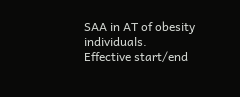SAA in AT of obesity individuals.
Effective start/end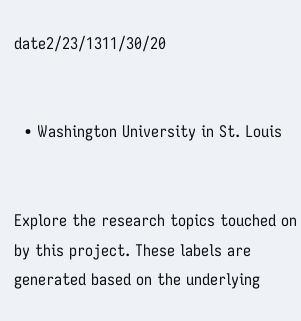date2/23/1311/30/20


  • Washington University in St. Louis


Explore the research topics touched on by this project. These labels are generated based on the underlying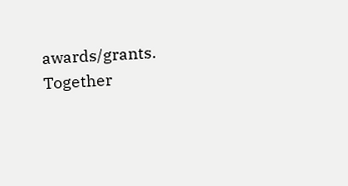awards/grants. Together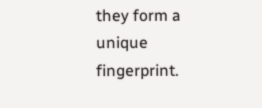they form a unique fingerprint.